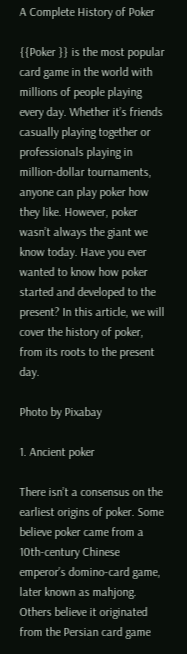A Complete History of Poker

{{Poker }} is the most popular card game in the world with millions of people playing every day. Whether it’s friends casually playing together or professionals playing in million-dollar tournaments, anyone can play poker how they like. However, poker wasn’t always the giant we know today. Have you ever wanted to know how poker started and developed to the present? In this article, we will cover the history of poker, from its roots to the present day.

Photo by Pixabay

1. Ancient poker

There isn’t a consensus on the earliest origins of poker. Some believe poker came from a 10th-century Chinese emperor’s domino-card game, later known as mahjong. Others believe it originated from the Persian card game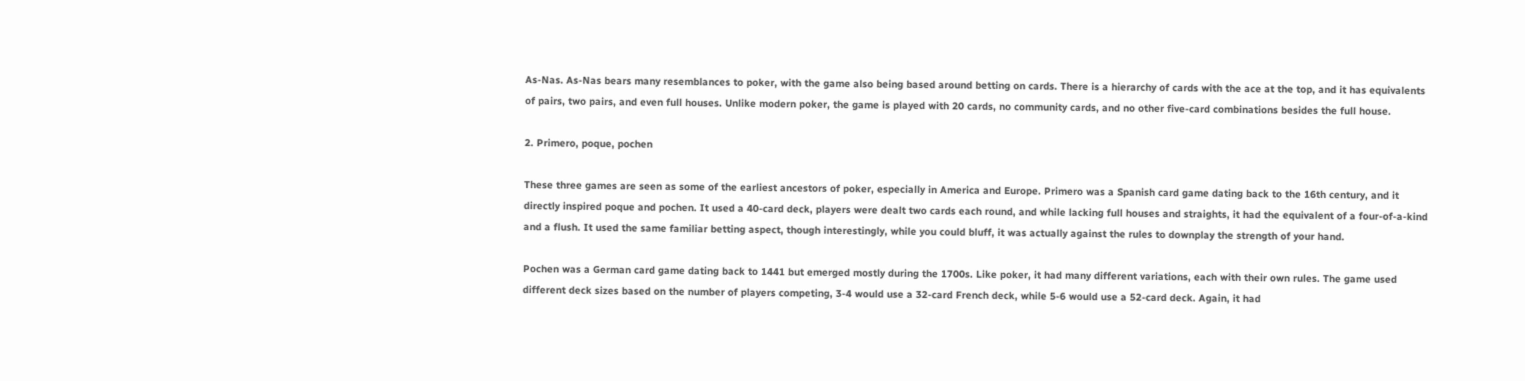As-Nas. As-Nas bears many resemblances to poker, with the game also being based around betting on cards. There is a hierarchy of cards with the ace at the top, and it has equivalents of pairs, two pairs, and even full houses. Unlike modern poker, the game is played with 20 cards, no community cards, and no other five-card combinations besides the full house.

2. Primero, poque, pochen

These three games are seen as some of the earliest ancestors of poker, especially in America and Europe. Primero was a Spanish card game dating back to the 16th century, and it directly inspired poque and pochen. It used a 40-card deck, players were dealt two cards each round, and while lacking full houses and straights, it had the equivalent of a four-of-a-kind and a flush. It used the same familiar betting aspect, though interestingly, while you could bluff, it was actually against the rules to downplay the strength of your hand.

Pochen was a German card game dating back to 1441 but emerged mostly during the 1700s. Like poker, it had many different variations, each with their own rules. The game used different deck sizes based on the number of players competing, 3-4 would use a 32-card French deck, while 5-6 would use a 52-card deck. Again, it had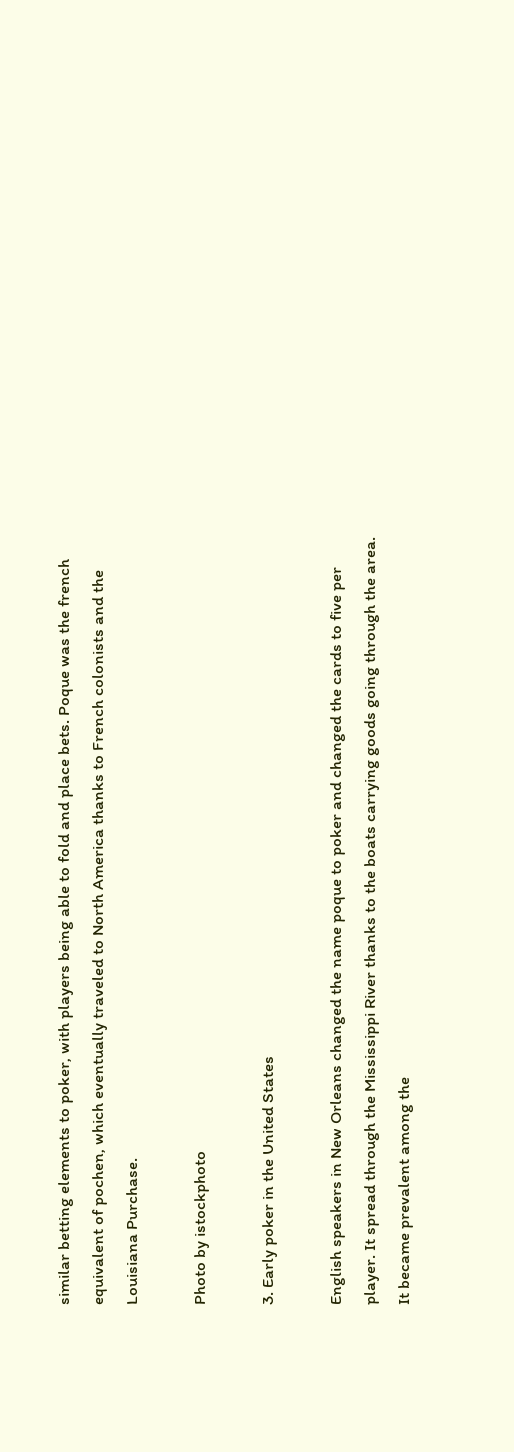similar betting elements to poker, with players being able to fold and place bets. Poque was the french equivalent of pochen, which eventually traveled to North America thanks to French colonists and the Louisiana Purchase.

Photo by istockphoto

3. Early poker in the United States

English speakers in New Orleans changed the name poque to poker and changed the cards to five per player. It spread through the Mississippi River thanks to the boats carrying goods going through the area. It became prevalent among the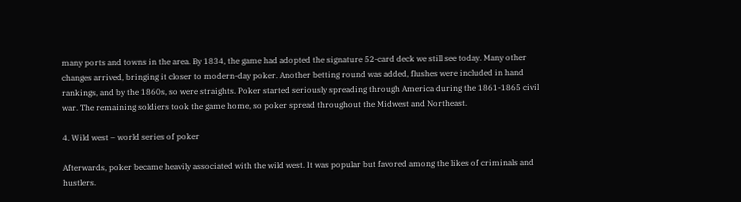many ports and towns in the area. By 1834, the game had adopted the signature 52-card deck we still see today. Many other changes arrived, bringing it closer to modern-day poker. Another betting round was added, flushes were included in hand rankings, and by the 1860s, so were straights. Poker started seriously spreading through America during the 1861-1865 civil war. The remaining soldiers took the game home, so poker spread throughout the Midwest and Northeast.

4. Wild west – world series of poker

Afterwards, poker became heavily associated with the wild west. It was popular but favored among the likes of criminals and hustlers.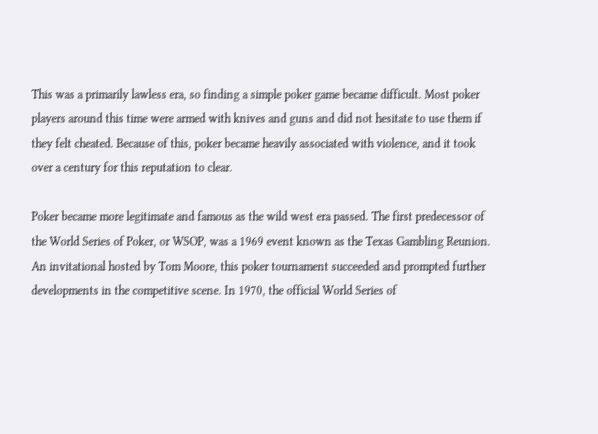This was a primarily lawless era, so finding a simple poker game became difficult. Most poker players around this time were armed with knives and guns and did not hesitate to use them if they felt cheated. Because of this, poker became heavily associated with violence, and it took over a century for this reputation to clear.

Poker became more legitimate and famous as the wild west era passed. The first predecessor of the World Series of Poker, or WSOP, was a 1969 event known as the Texas Gambling Reunion. An invitational hosted by Tom Moore, this poker tournament succeeded and prompted further developments in the competitive scene. In 1970, the official World Series of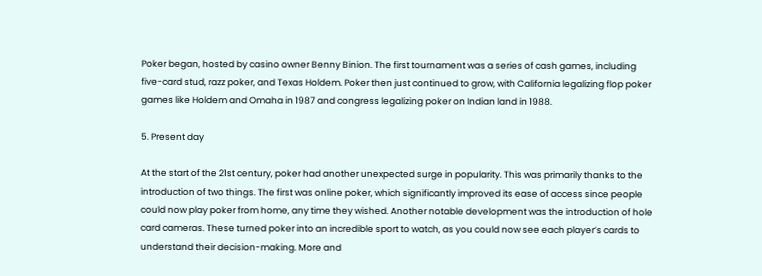Poker began, hosted by casino owner Benny Binion. The first tournament was a series of cash games, including five-card stud, razz poker, and Texas Holdem. Poker then just continued to grow, with California legalizing flop poker games like Holdem and Omaha in 1987 and congress legalizing poker on Indian land in 1988.

5. Present day

At the start of the 21st century, poker had another unexpected surge in popularity. This was primarily thanks to the introduction of two things. The first was online poker, which significantly improved its ease of access since people could now play poker from home, any time they wished. Another notable development was the introduction of hole card cameras. These turned poker into an incredible sport to watch, as you could now see each player’s cards to understand their decision-making. More and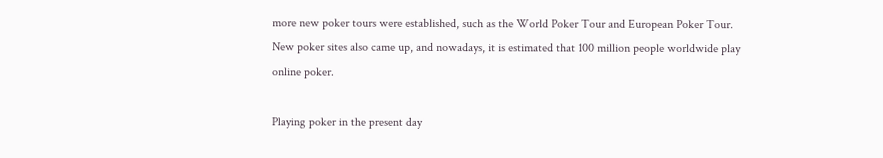more new poker tours were established, such as the World Poker Tour and European Poker Tour. New poker sites also came up, and nowadays, it is estimated that 100 million people worldwide play online poker.

Playing poker in the present day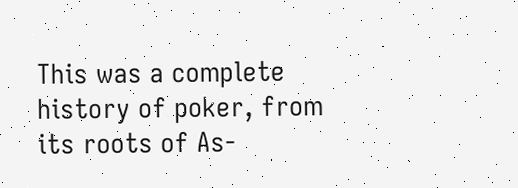This was a complete history of poker, from its roots of As-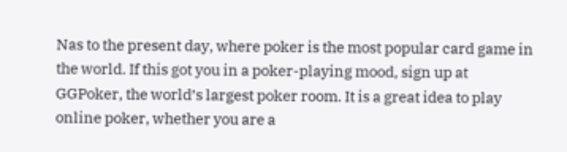Nas to the present day, where poker is the most popular card game in the world. If this got you in a poker-playing mood, sign up at GGPoker, the world’s largest poker room. It is a great idea to play online poker, whether you are a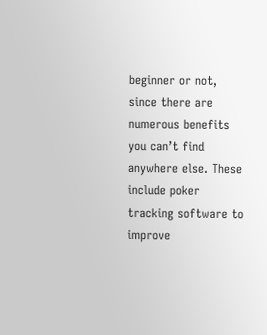beginner or not, since there are numerous benefits you can’t find anywhere else. These include poker tracking software to improve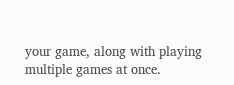your game, along with playing multiple games at once.